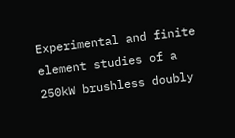Experimental and finite element studies of a 250kW brushless doubly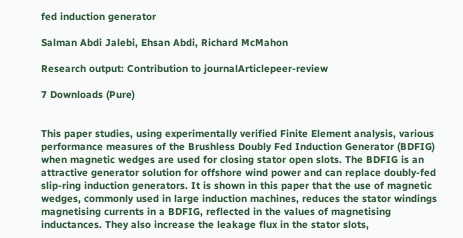fed induction generator

Salman Abdi Jalebi, Ehsan Abdi, Richard McMahon

Research output: Contribution to journalArticlepeer-review

7 Downloads (Pure)


This paper studies, using experimentally verified Finite Element analysis, various performance measures of the Brushless Doubly Fed Induction Generator (BDFIG) when magnetic wedges are used for closing stator open slots. The BDFIG is an attractive generator solution for offshore wind power and can replace doubly-fed slip-ring induction generators. It is shown in this paper that the use of magnetic wedges, commonly used in large induction machines, reduces the stator windings magnetising currents in a BDFIG, reflected in the values of magnetising inductances. They also increase the leakage flux in the stator slots,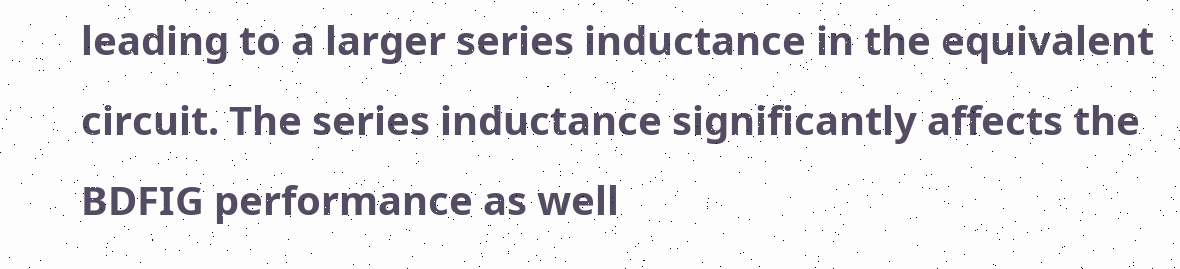leading to a larger series inductance in the equivalent circuit. The series inductance significantly affects the BDFIG performance as well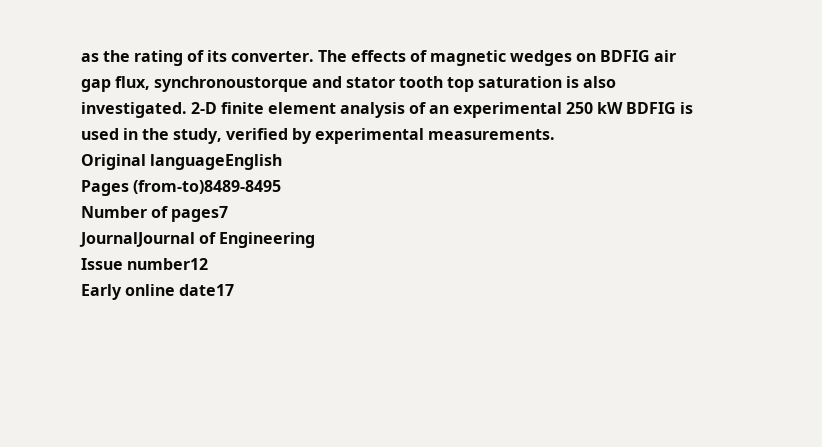as the rating of its converter. The effects of magnetic wedges on BDFIG air gap flux, synchronoustorque and stator tooth top saturation is also investigated. 2-D finite element analysis of an experimental 250 kW BDFIG is used in the study, verified by experimental measurements.
Original languageEnglish
Pages (from-to)8489-8495
Number of pages7
JournalJournal of Engineering
Issue number12
Early online date17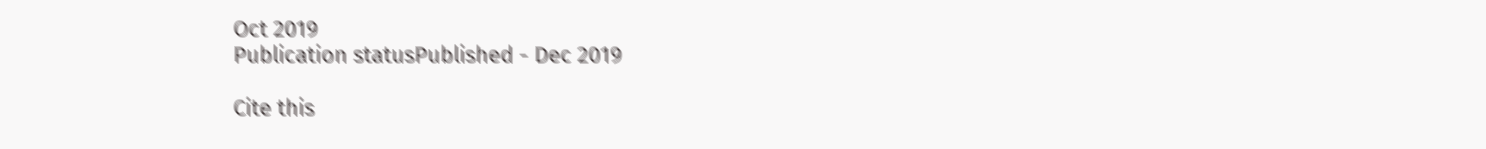Oct 2019
Publication statusPublished - Dec 2019

Cite this